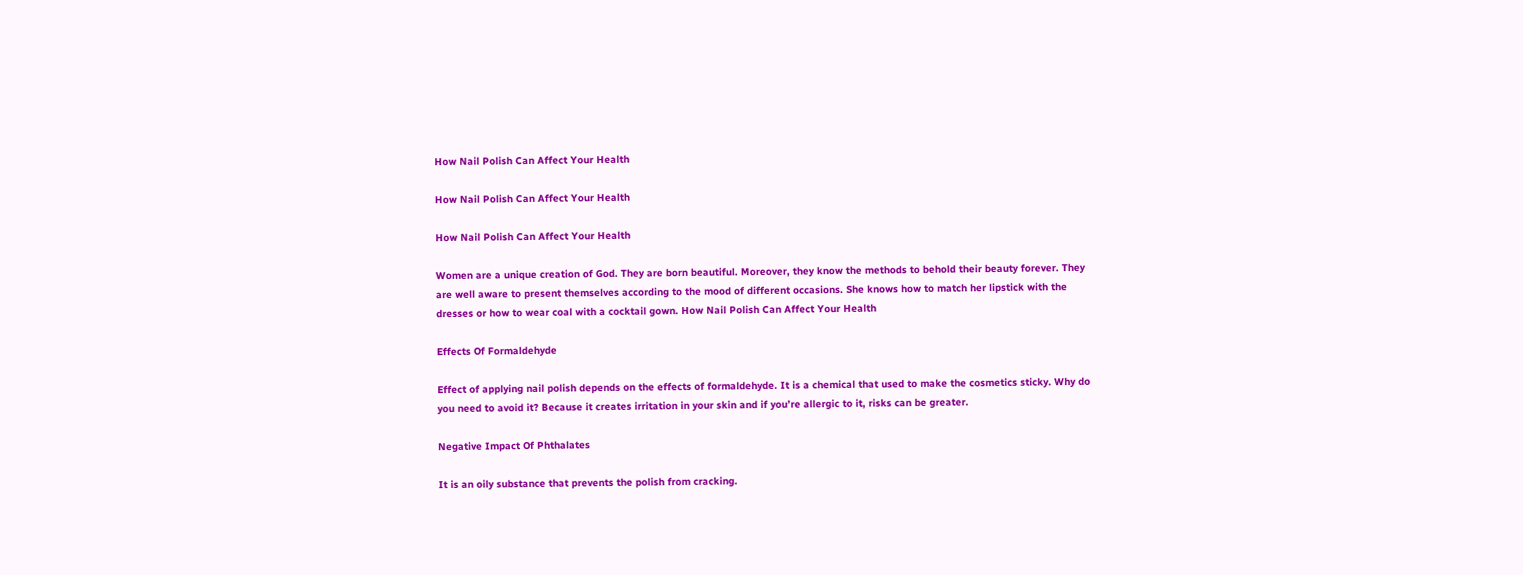How Nail Polish Can Affect Your Health

How Nail Polish Can Affect Your Health

How Nail Polish Can Affect Your Health

Women are a unique creation of God. They are born beautiful. Moreover, they know the methods to behold their beauty forever. They are well aware to present themselves according to the mood of different occasions. She knows how to match her lipstick with the dresses or how to wear coal with a cocktail gown. How Nail Polish Can Affect Your Health

Effects Of Formaldehyde

Effect of applying nail polish depends on the effects of formaldehyde. It is a chemical that used to make the cosmetics sticky. Why do you need to avoid it? Because it creates irritation in your skin and if you’re allergic to it, risks can be greater.

Negative Impact Of Phthalates

It is an oily substance that prevents the polish from cracking.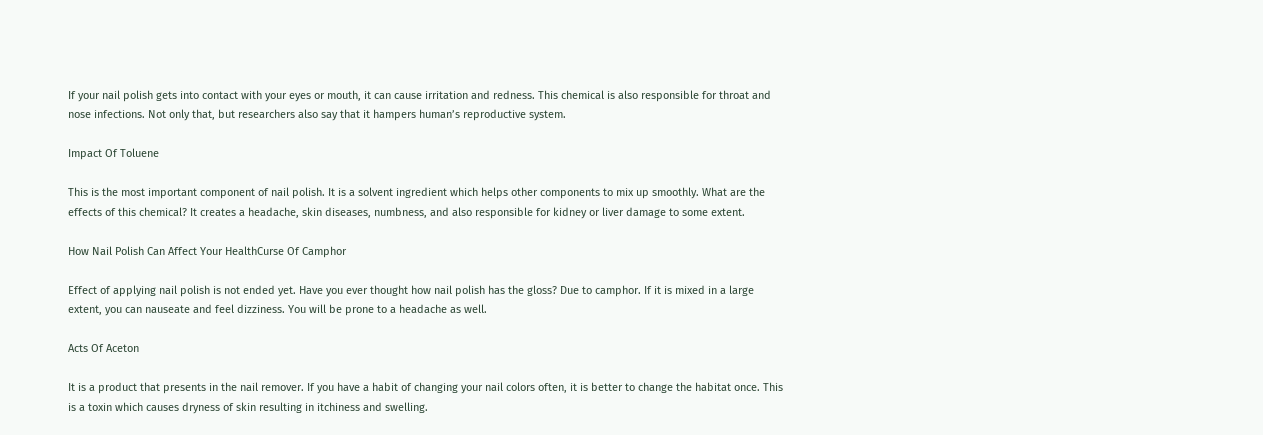If your nail polish gets into contact with your eyes or mouth, it can cause irritation and redness. This chemical is also responsible for throat and nose infections. Not only that, but researchers also say that it hampers human’s reproductive system.

Impact Of Toluene

This is the most important component of nail polish. It is a solvent ingredient which helps other components to mix up smoothly. What are the effects of this chemical? It creates a headache, skin diseases, numbness, and also responsible for kidney or liver damage to some extent.

How Nail Polish Can Affect Your HealthCurse Of Camphor

Effect of applying nail polish is not ended yet. Have you ever thought how nail polish has the gloss? Due to camphor. If it is mixed in a large extent, you can nauseate and feel dizziness. You will be prone to a headache as well.

Acts Of Aceton

It is a product that presents in the nail remover. If you have a habit of changing your nail colors often, it is better to change the habitat once. This is a toxin which causes dryness of skin resulting in itchiness and swelling.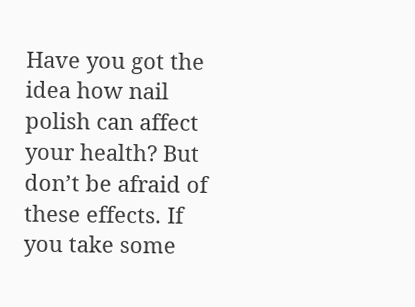Have you got the idea how nail polish can affect your health? But don’t be afraid of these effects. If you take some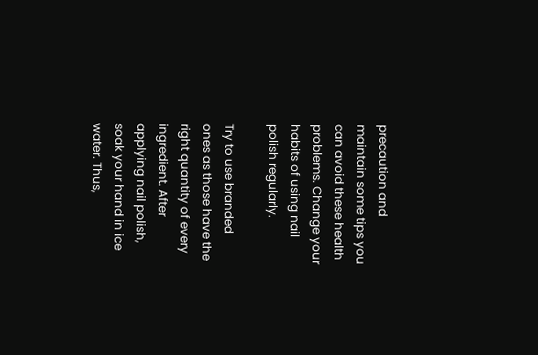precaution and maintain some tips you can avoid these health problems. Change your habits of using nail polish regularly.

Try to use branded ones as those have the right quantity of every ingredient. After applying nail polish, soak your hand in ice water. Thus,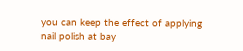you can keep the effect of applying nail polish at bay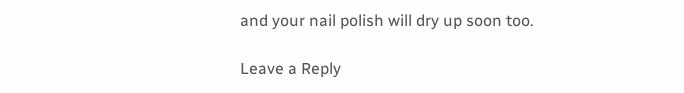and your nail polish will dry up soon too.

Leave a Reply